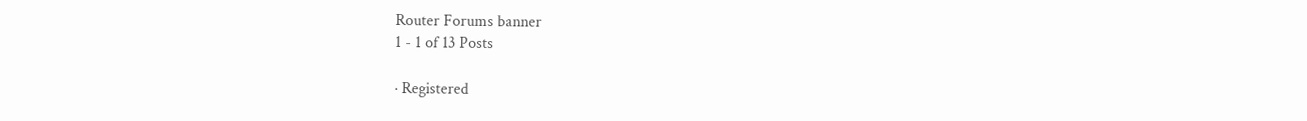Router Forums banner
1 - 1 of 13 Posts

· Registered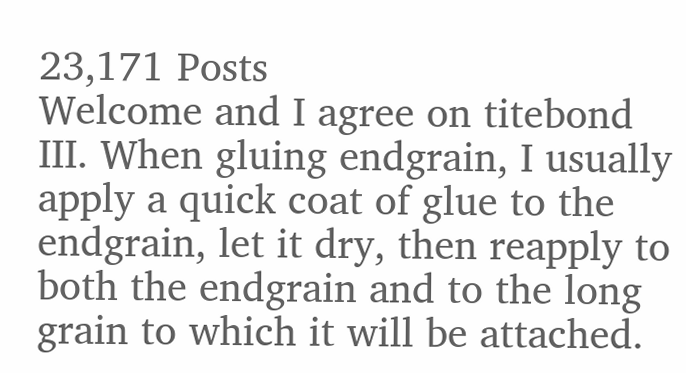23,171 Posts
Welcome and I agree on titebond III. When gluing endgrain, I usually apply a quick coat of glue to the endgrain, let it dry, then reapply to both the endgrain and to the long grain to which it will be attached.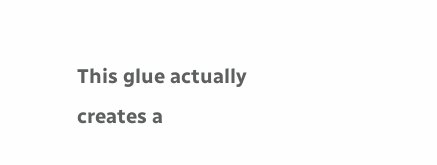This glue actually creates a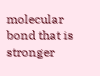molecular bond that is stronger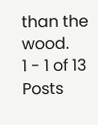than the wood.
1 - 1 of 13 Posts